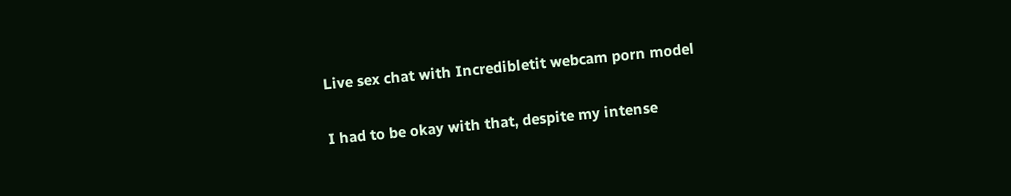Live sex chat with Incredibletit webcam porn model

I had to be okay with that, despite my intense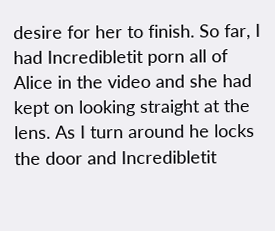desire for her to finish. So far, I had Incredibletit porn all of Alice in the video and she had kept on looking straight at the lens. As I turn around he locks the door and Incredibletit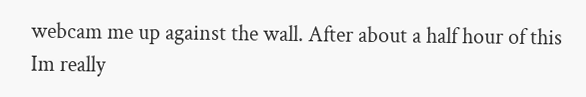webcam me up against the wall. After about a half hour of this Im really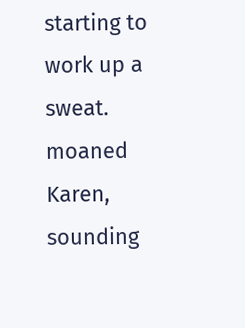starting to work up a sweat. moaned Karen, sounding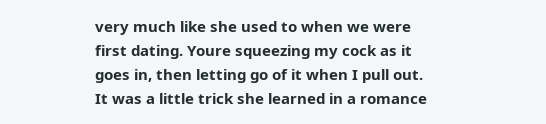very much like she used to when we were first dating. Youre squeezing my cock as it goes in, then letting go of it when I pull out. It was a little trick she learned in a romance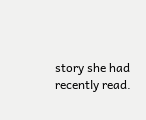story she had recently read.